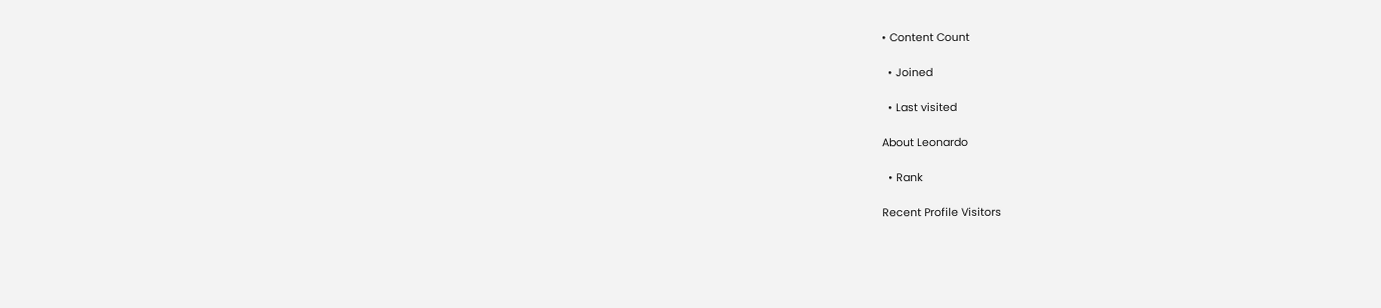• Content Count

  • Joined

  • Last visited

About Leonardo

  • Rank

Recent Profile Visitors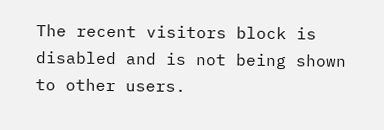The recent visitors block is disabled and is not being shown to other users.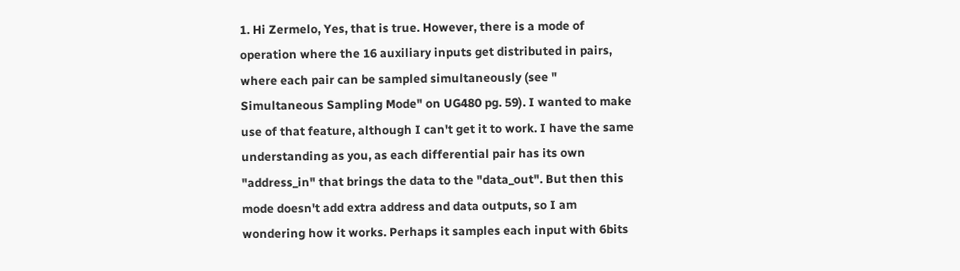1. Hi Zermelo, Yes, that is true. However, there is a mode of operation where the 16 auxiliary inputs get distributed in pairs, where each pair can be sampled simultaneously (see " Simultaneous Sampling Mode" on UG480 pg. 59). I wanted to make use of that feature, although I can't get it to work. I have the same understanding as you, as each differential pair has its own "address_in" that brings the data to the "data_out". But then this mode doesn't add extra address and data outputs, so I am wondering how it works. Perhaps it samples each input with 6bits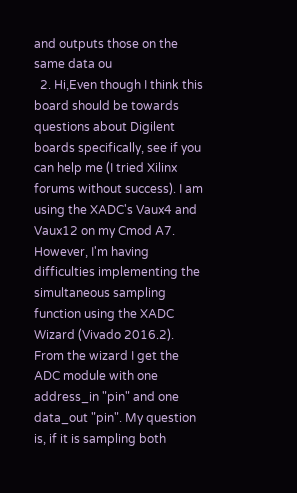and outputs those on the same data ou
  2. Hi,Even though I think this board should be towards questions about Digilent boards specifically, see if you can help me (I tried Xilinx forums without success). I am using the XADC's Vaux4 and Vaux12 on my Cmod A7. However, I'm having difficulties implementing the simultaneous sampling function using the XADC Wizard (Vivado 2016.2). From the wizard I get the ADC module with one address_in "pin" and one data_out "pin". My question is, if it is sampling both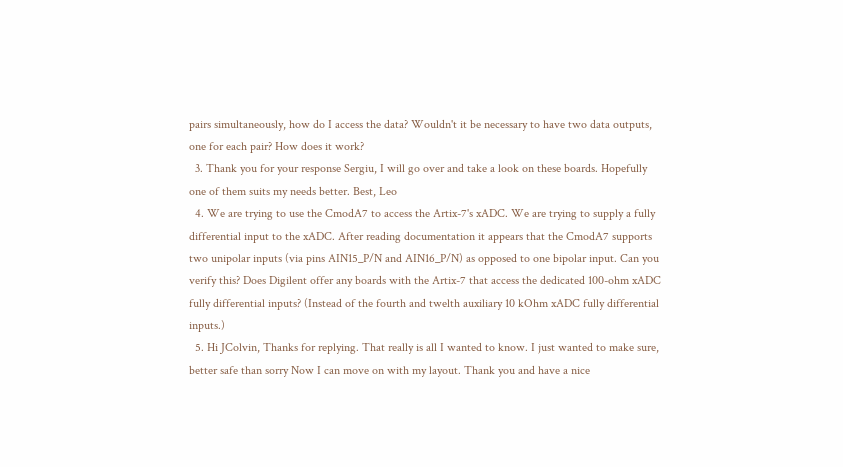pairs simultaneously, how do I access the data? Wouldn't it be necessary to have two data outputs, one for each pair? How does it work?
  3. Thank you for your response Sergiu, I will go over and take a look on these boards. Hopefully one of them suits my needs better. Best, Leo
  4. We are trying to use the CmodA7 to access the Artix-7's xADC. We are trying to supply a fully differential input to the xADC. After reading documentation it appears that the CmodA7 supports two unipolar inputs (via pins AIN15_P/N and AIN16_P/N) as opposed to one bipolar input. Can you verify this? Does Digilent offer any boards with the Artix-7 that access the dedicated 100-ohm xADC fully differential inputs? (Instead of the fourth and twelth auxiliary 10 kOhm xADC fully differential inputs.)
  5. Hi JColvin, Thanks for replying. That really is all I wanted to know. I just wanted to make sure, better safe than sorry Now I can move on with my layout. Thank you and have a nice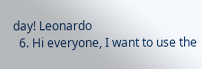day! Leonardo
  6. Hi everyone, I want to use the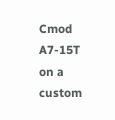Cmod A7-15T on a custom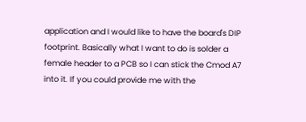application and I would like to have the board's DIP footprint. Basically what I want to do is solder a female header to a PCB so I can stick the Cmod A7 into it. If you could provide me with the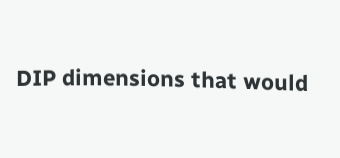DIP dimensions that would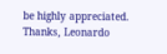be highly appreciated. Thanks, Leonardo